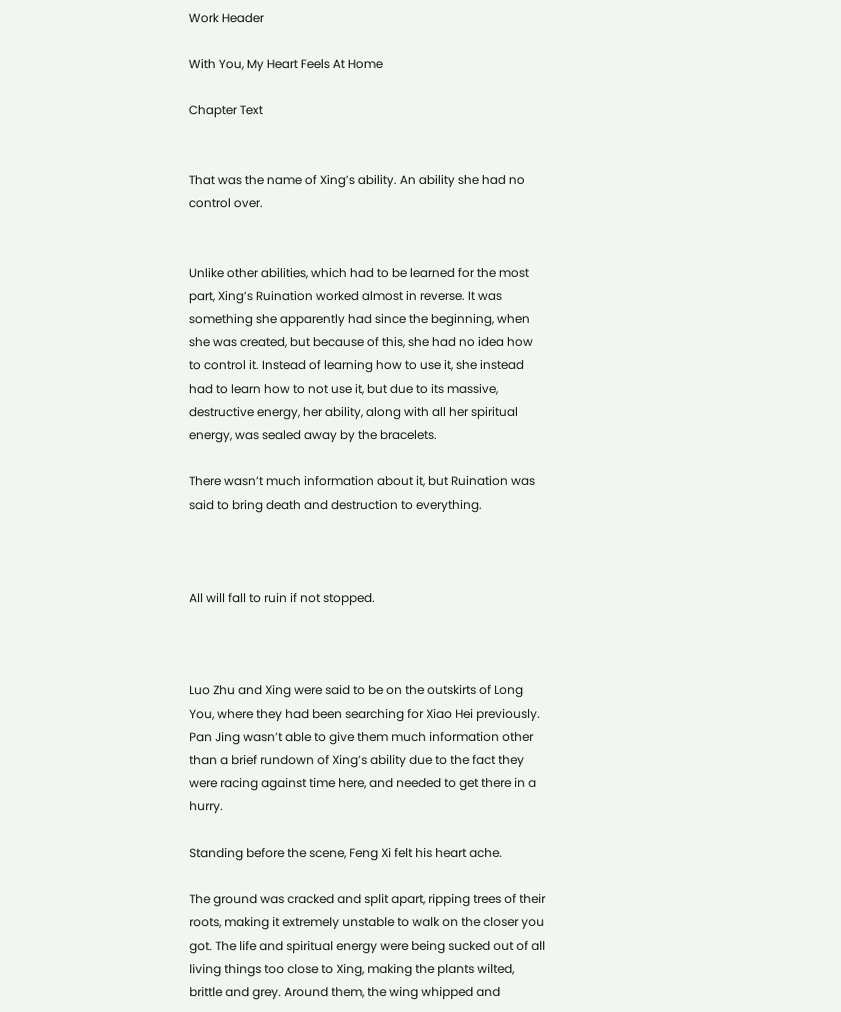Work Header

With You, My Heart Feels At Home

Chapter Text


That was the name of Xing’s ability. An ability she had no control over.


Unlike other abilities, which had to be learned for the most part, Xing’s Ruination worked almost in reverse. It was something she apparently had since the beginning, when she was created, but because of this, she had no idea how to control it. Instead of learning how to use it, she instead had to learn how to not use it, but due to its massive, destructive energy, her ability, along with all her spiritual energy, was sealed away by the bracelets.

There wasn’t much information about it, but Ruination was said to bring death and destruction to everything.



All will fall to ruin if not stopped.



Luo Zhu and Xing were said to be on the outskirts of Long You, where they had been searching for Xiao Hei previously. Pan Jing wasn’t able to give them much information other than a brief rundown of Xing’s ability due to the fact they were racing against time here, and needed to get there in a hurry.

Standing before the scene, Feng Xi felt his heart ache.

The ground was cracked and split apart, ripping trees of their roots, making it extremely unstable to walk on the closer you got. The life and spiritual energy were being sucked out of all living things too close to Xing, making the plants wilted, brittle and grey. Around them, the wing whipped and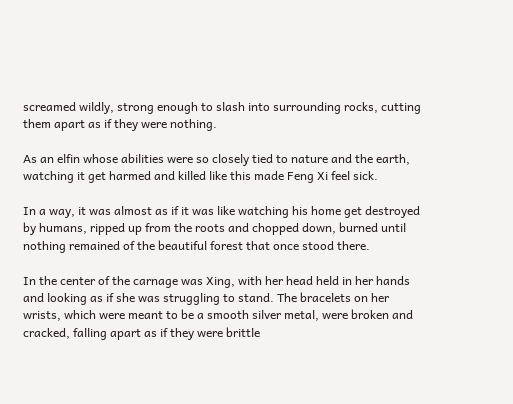screamed wildly, strong enough to slash into surrounding rocks, cutting them apart as if they were nothing.

As an elfin whose abilities were so closely tied to nature and the earth, watching it get harmed and killed like this made Feng Xi feel sick.

In a way, it was almost as if it was like watching his home get destroyed by humans, ripped up from the roots and chopped down, burned until nothing remained of the beautiful forest that once stood there.

In the center of the carnage was Xing, with her head held in her hands and looking as if she was struggling to stand. The bracelets on her wrists, which were meant to be a smooth silver metal, were broken and cracked, falling apart as if they were brittle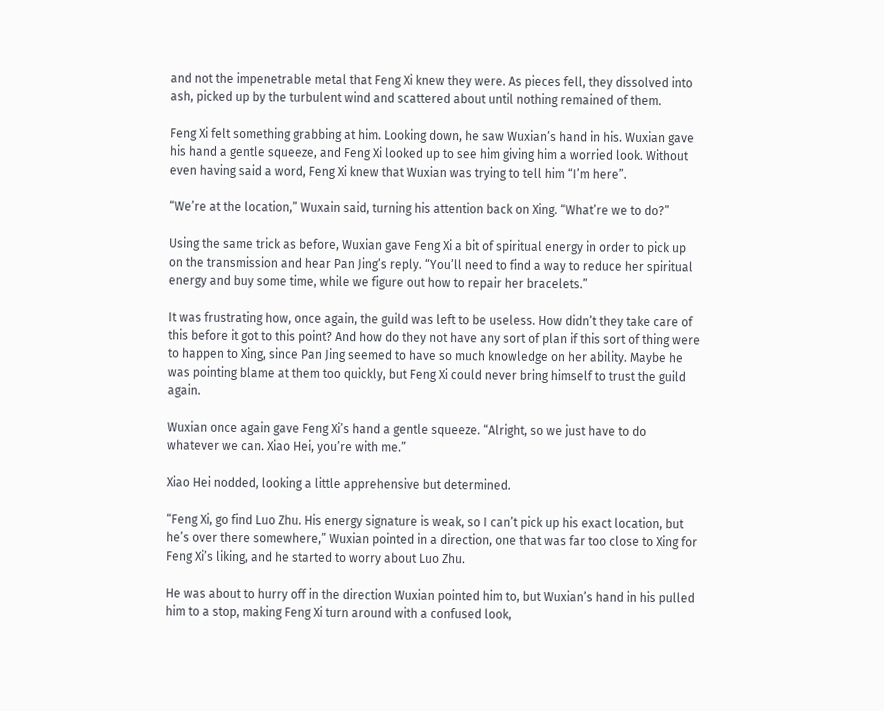and not the impenetrable metal that Feng Xi knew they were. As pieces fell, they dissolved into ash, picked up by the turbulent wind and scattered about until nothing remained of them.

Feng Xi felt something grabbing at him. Looking down, he saw Wuxian’s hand in his. Wuxian gave his hand a gentle squeeze, and Feng Xi looked up to see him giving him a worried look. Without even having said a word, Feng Xi knew that Wuxian was trying to tell him “I’m here”.

“We’re at the location,” Wuxain said, turning his attention back on Xing. “What’re we to do?”

Using the same trick as before, Wuxian gave Feng Xi a bit of spiritual energy in order to pick up on the transmission and hear Pan Jing’s reply. “You’ll need to find a way to reduce her spiritual energy and buy some time, while we figure out how to repair her bracelets.”

It was frustrating how, once again, the guild was left to be useless. How didn’t they take care of this before it got to this point? And how do they not have any sort of plan if this sort of thing were to happen to Xing, since Pan Jing seemed to have so much knowledge on her ability. Maybe he was pointing blame at them too quickly, but Feng Xi could never bring himself to trust the guild again.

Wuxian once again gave Feng Xi’s hand a gentle squeeze. “Alright, so we just have to do whatever we can. Xiao Hei, you’re with me.”

Xiao Hei nodded, looking a little apprehensive but determined.

“Feng Xi, go find Luo Zhu. His energy signature is weak, so I can’t pick up his exact location, but he’s over there somewhere,” Wuxian pointed in a direction, one that was far too close to Xing for Feng Xi’s liking, and he started to worry about Luo Zhu.

He was about to hurry off in the direction Wuxian pointed him to, but Wuxian’s hand in his pulled him to a stop, making Feng Xi turn around with a confused look,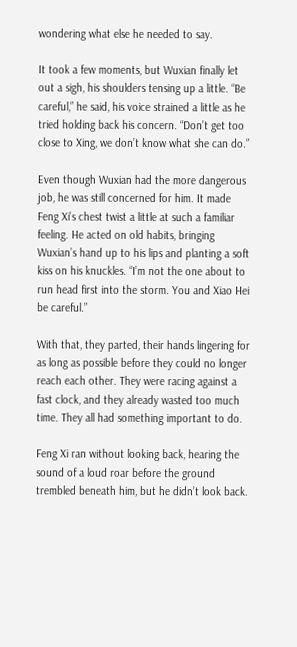wondering what else he needed to say.

It took a few moments, but Wuxian finally let out a sigh, his shoulders tensing up a little. “Be careful,” he said, his voice strained a little as he tried holding back his concern. “Don’t get too close to Xing, we don’t know what she can do.”

Even though Wuxian had the more dangerous job, he was still concerned for him. It made Feng Xi’s chest twist a little at such a familiar feeling. He acted on old habits, bringing Wuxian’s hand up to his lips and planting a soft kiss on his knuckles. “I’m not the one about to run head first into the storm. You and Xiao Hei be careful.”

With that, they parted, their hands lingering for as long as possible before they could no longer reach each other. They were racing against a fast clock, and they already wasted too much time. They all had something important to do.

Feng Xi ran without looking back, hearing the sound of a loud roar before the ground trembled beneath him, but he didn’t look back.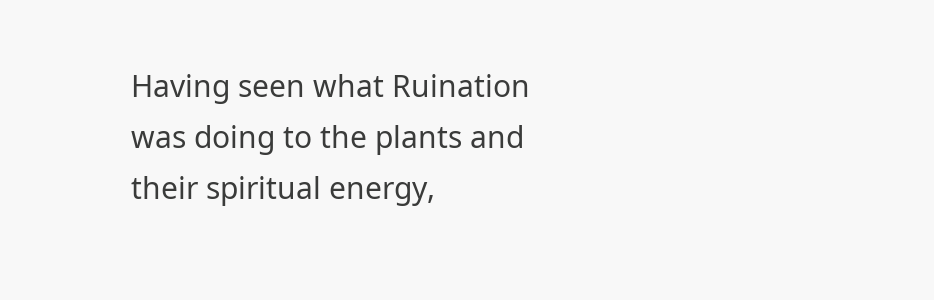Having seen what Ruination was doing to the plants and their spiritual energy,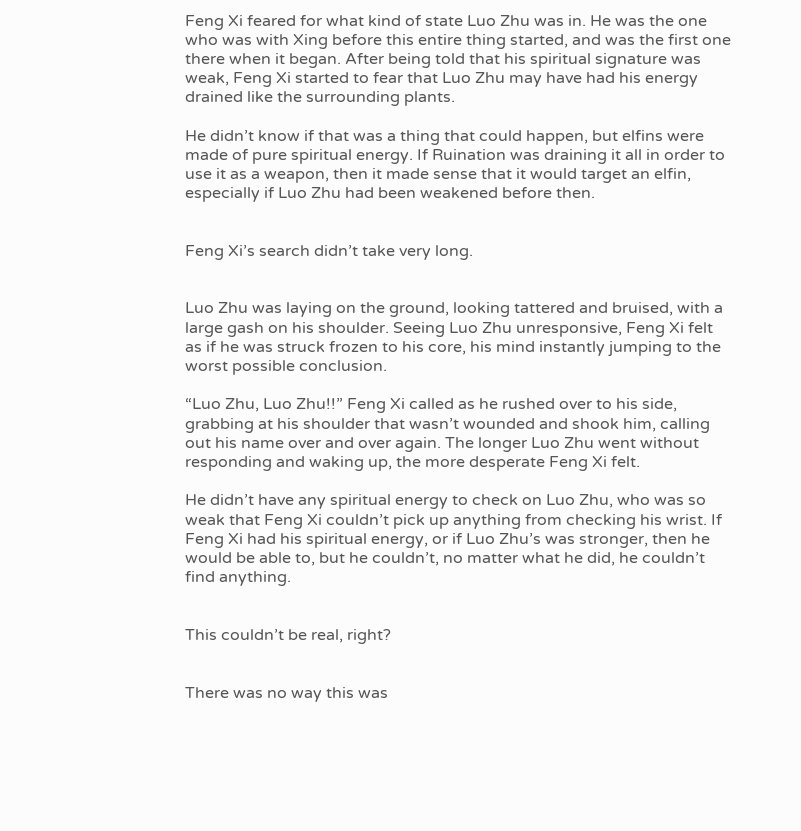Feng Xi feared for what kind of state Luo Zhu was in. He was the one who was with Xing before this entire thing started, and was the first one there when it began. After being told that his spiritual signature was weak, Feng Xi started to fear that Luo Zhu may have had his energy drained like the surrounding plants.

He didn’t know if that was a thing that could happen, but elfins were made of pure spiritual energy. If Ruination was draining it all in order to use it as a weapon, then it made sense that it would target an elfin, especially if Luo Zhu had been weakened before then.


Feng Xi’s search didn’t take very long.


Luo Zhu was laying on the ground, looking tattered and bruised, with a large gash on his shoulder. Seeing Luo Zhu unresponsive, Feng Xi felt as if he was struck frozen to his core, his mind instantly jumping to the worst possible conclusion.

“Luo Zhu, Luo Zhu!!” Feng Xi called as he rushed over to his side, grabbing at his shoulder that wasn’t wounded and shook him, calling out his name over and over again. The longer Luo Zhu went without responding and waking up, the more desperate Feng Xi felt.

He didn’t have any spiritual energy to check on Luo Zhu, who was so weak that Feng Xi couldn’t pick up anything from checking his wrist. If Feng Xi had his spiritual energy, or if Luo Zhu’s was stronger, then he would be able to, but he couldn’t, no matter what he did, he couldn’t find anything.


This couldn’t be real, right?


There was no way this was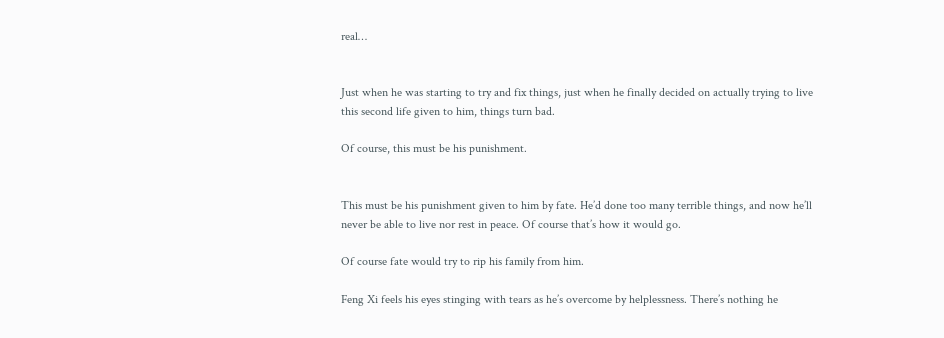real…


Just when he was starting to try and fix things, just when he finally decided on actually trying to live this second life given to him, things turn bad.

Of course, this must be his punishment.


This must be his punishment given to him by fate. He’d done too many terrible things, and now he’ll never be able to live nor rest in peace. Of course that’s how it would go.

Of course fate would try to rip his family from him.

Feng Xi feels his eyes stinging with tears as he’s overcome by helplessness. There’s nothing he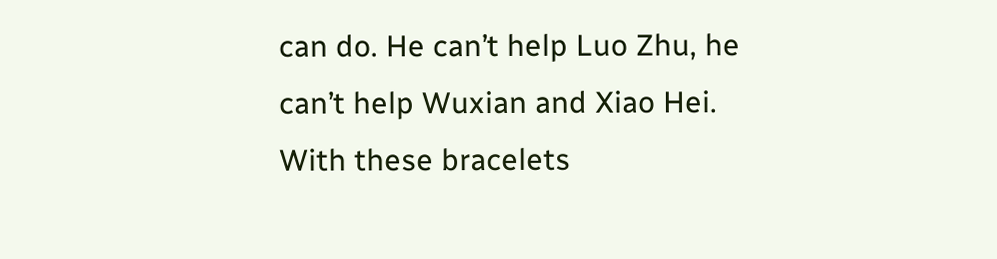can do. He can’t help Luo Zhu, he can’t help Wuxian and Xiao Hei. With these bracelets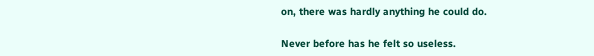on, there was hardly anything he could do.

Never before has he felt so useless.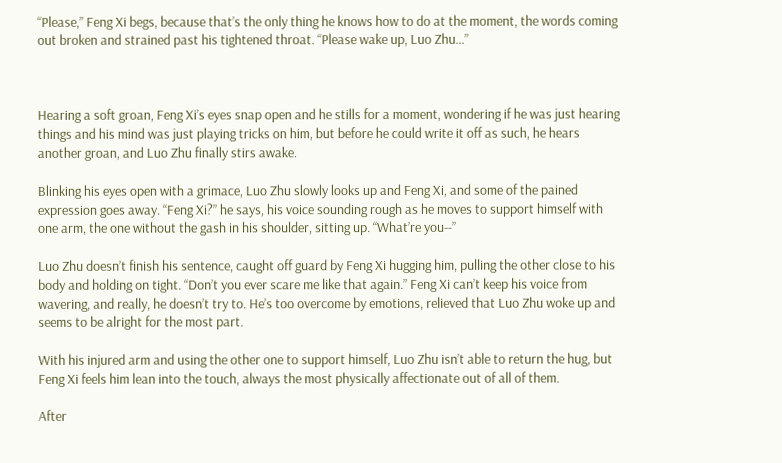“Please,” Feng Xi begs, because that’s the only thing he knows how to do at the moment, the words coming out broken and strained past his tightened throat. “Please wake up, Luo Zhu…”



Hearing a soft groan, Feng Xi’s eyes snap open and he stills for a moment, wondering if he was just hearing things and his mind was just playing tricks on him, but before he could write it off as such, he hears another groan, and Luo Zhu finally stirs awake.

Blinking his eyes open with a grimace, Luo Zhu slowly looks up and Feng Xi, and some of the pained expression goes away. “Feng Xi?” he says, his voice sounding rough as he moves to support himself with one arm, the one without the gash in his shoulder, sitting up. “What’re you--”

Luo Zhu doesn’t finish his sentence, caught off guard by Feng Xi hugging him, pulling the other close to his body and holding on tight. “Don’t you ever scare me like that again.” Feng Xi can’t keep his voice from wavering, and really, he doesn’t try to. He’s too overcome by emotions, relieved that Luo Zhu woke up and seems to be alright for the most part.

With his injured arm and using the other one to support himself, Luo Zhu isn’t able to return the hug, but Feng Xi feels him lean into the touch, always the most physically affectionate out of all of them.

After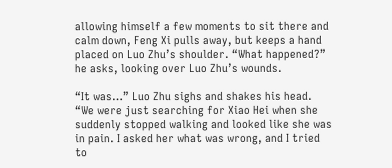allowing himself a few moments to sit there and calm down, Feng Xi pulls away, but keeps a hand placed on Luo Zhu’s shoulder. “What happened?” he asks, looking over Luo Zhu’s wounds.

“It was…” Luo Zhu sighs and shakes his head. “We were just searching for Xiao Hei when she suddenly stopped walking and looked like she was in pain. I asked her what was wrong, and I tried to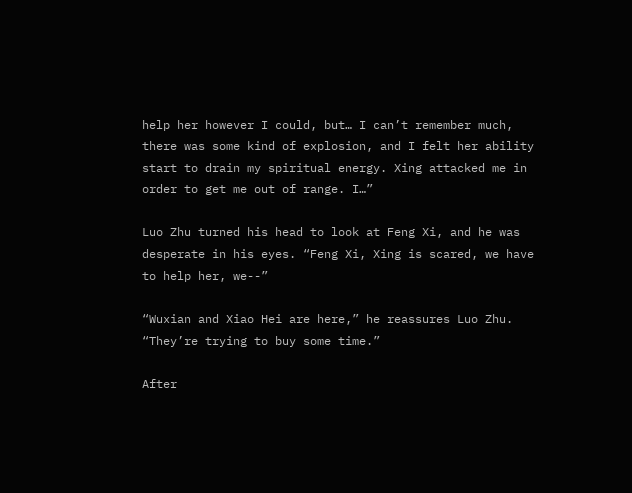help her however I could, but… I can’t remember much, there was some kind of explosion, and I felt her ability start to drain my spiritual energy. Xing attacked me in order to get me out of range. I…”

Luo Zhu turned his head to look at Feng Xi, and he was desperate in his eyes. “Feng Xi, Xing is scared, we have to help her, we--”

“Wuxian and Xiao Hei are here,” he reassures Luo Zhu. “They’re trying to buy some time.”

After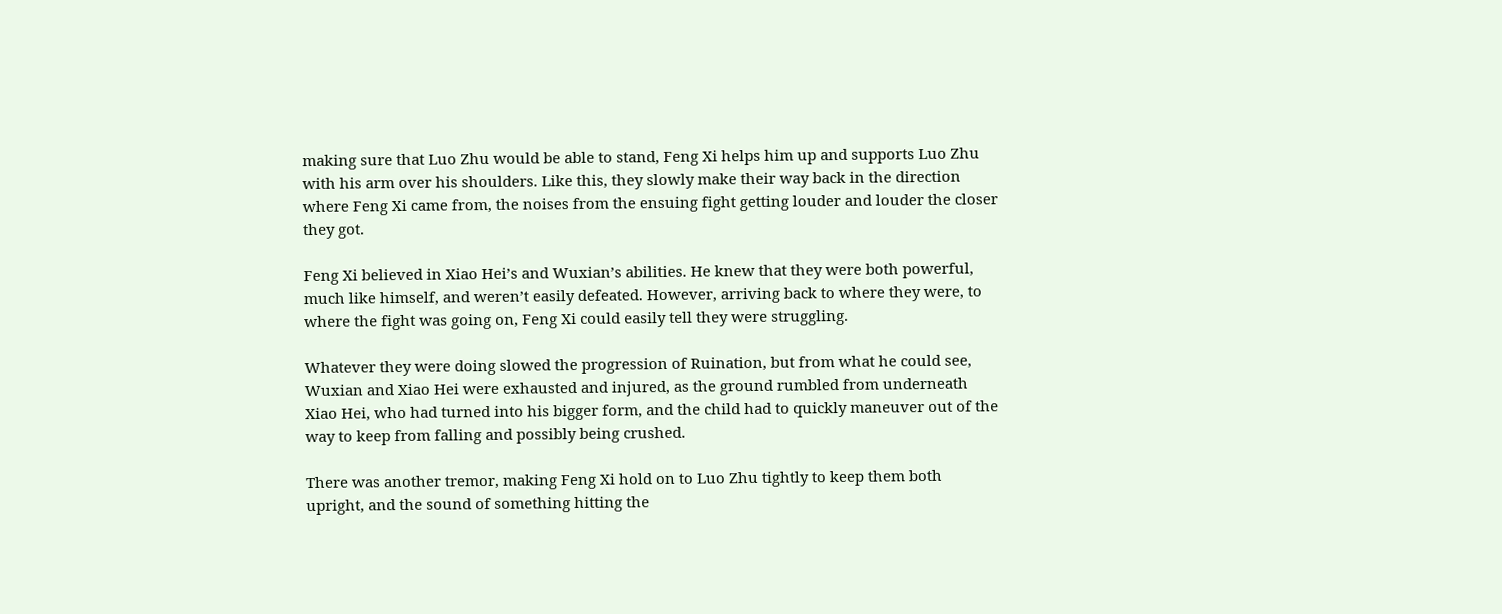making sure that Luo Zhu would be able to stand, Feng Xi helps him up and supports Luo Zhu with his arm over his shoulders. Like this, they slowly make their way back in the direction where Feng Xi came from, the noises from the ensuing fight getting louder and louder the closer they got.

Feng Xi believed in Xiao Hei’s and Wuxian’s abilities. He knew that they were both powerful, much like himself, and weren’t easily defeated. However, arriving back to where they were, to where the fight was going on, Feng Xi could easily tell they were struggling.

Whatever they were doing slowed the progression of Ruination, but from what he could see, Wuxian and Xiao Hei were exhausted and injured, as the ground rumbled from underneath Xiao Hei, who had turned into his bigger form, and the child had to quickly maneuver out of the way to keep from falling and possibly being crushed.

There was another tremor, making Feng Xi hold on to Luo Zhu tightly to keep them both upright, and the sound of something hitting the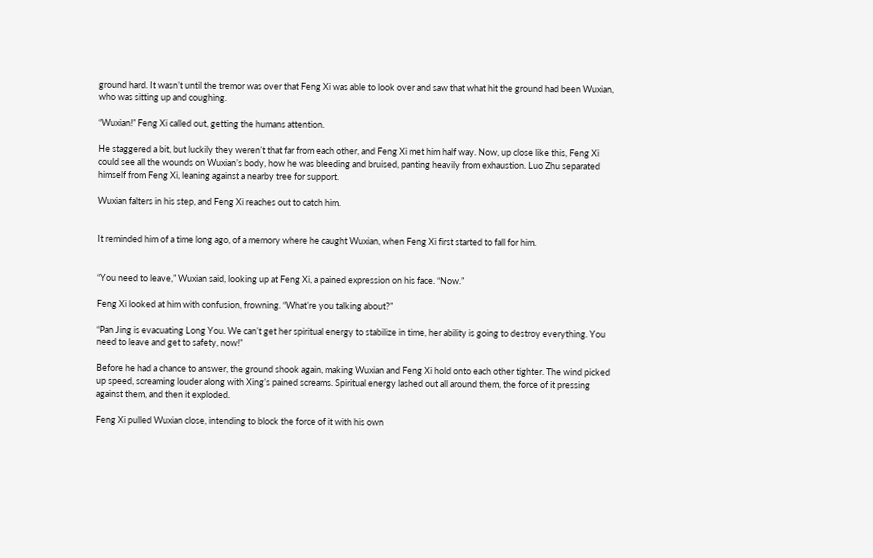ground hard. It wasn’t until the tremor was over that Feng Xi was able to look over and saw that what hit the ground had been Wuxian, who was sitting up and coughing.

“Wuxian!” Feng Xi called out, getting the humans attention.

He staggered a bit, but luckily they weren’t that far from each other, and Feng Xi met him half way. Now, up close like this, Feng Xi could see all the wounds on Wuxian’s body, how he was bleeding and bruised, panting heavily from exhaustion. Luo Zhu separated himself from Feng Xi, leaning against a nearby tree for support.

Wuxian falters in his step, and Feng Xi reaches out to catch him.


It reminded him of a time long ago, of a memory where he caught Wuxian, when Feng Xi first started to fall for him.


“You need to leave,” Wuxian said, looking up at Feng Xi, a pained expression on his face. “Now.”

Feng Xi looked at him with confusion, frowning. “What’re you talking about?”

“Pan Jing is evacuating Long You. We can’t get her spiritual energy to stabilize in time, her ability is going to destroy everything. You need to leave and get to safety, now!”

Before he had a chance to answer, the ground shook again, making Wuxian and Feng Xi hold onto each other tighter. The wind picked up speed, screaming louder along with Xing’s pained screams. Spiritual energy lashed out all around them, the force of it pressing against them, and then it exploded.

Feng Xi pulled Wuxian close, intending to block the force of it with his own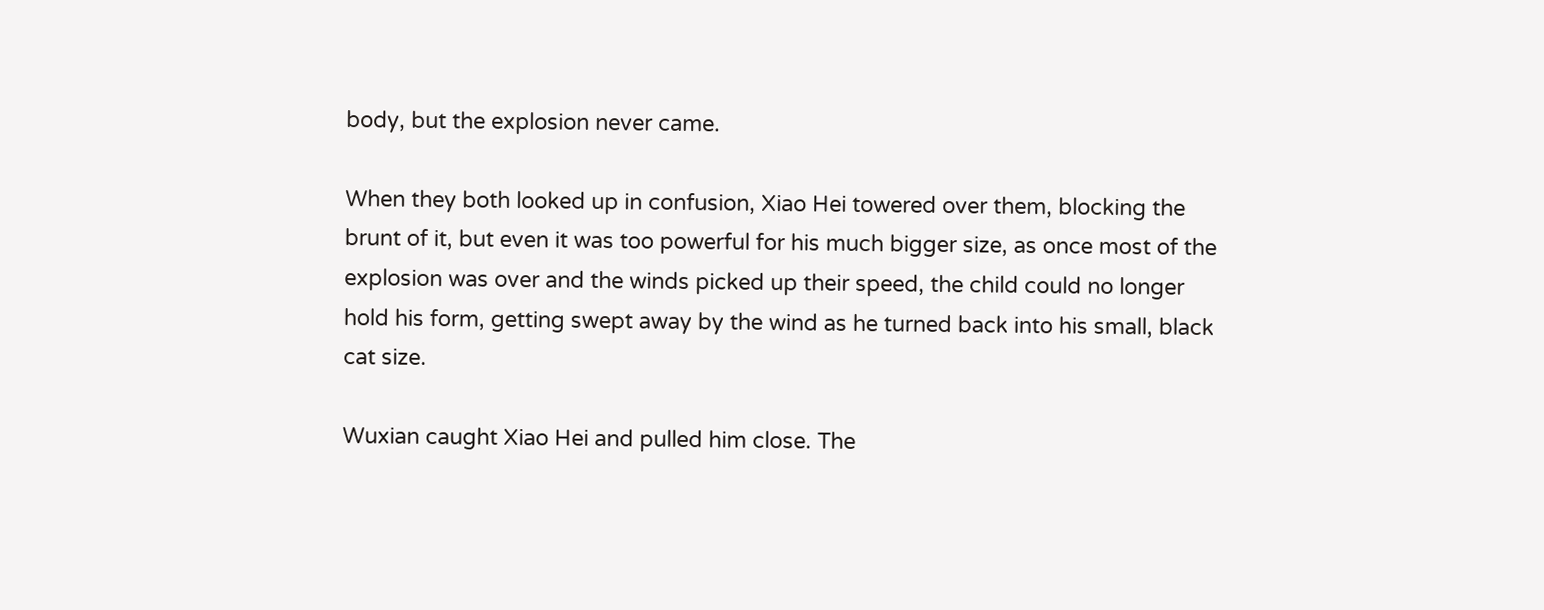body, but the explosion never came.

When they both looked up in confusion, Xiao Hei towered over them, blocking the brunt of it, but even it was too powerful for his much bigger size, as once most of the explosion was over and the winds picked up their speed, the child could no longer hold his form, getting swept away by the wind as he turned back into his small, black cat size.

Wuxian caught Xiao Hei and pulled him close. The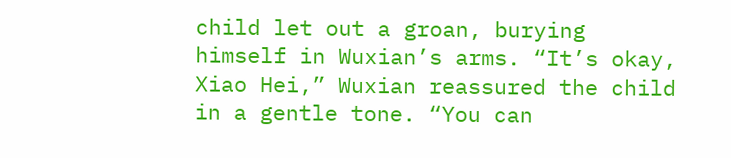child let out a groan, burying himself in Wuxian’s arms. “It’s okay, Xiao Hei,” Wuxian reassured the child in a gentle tone. “You can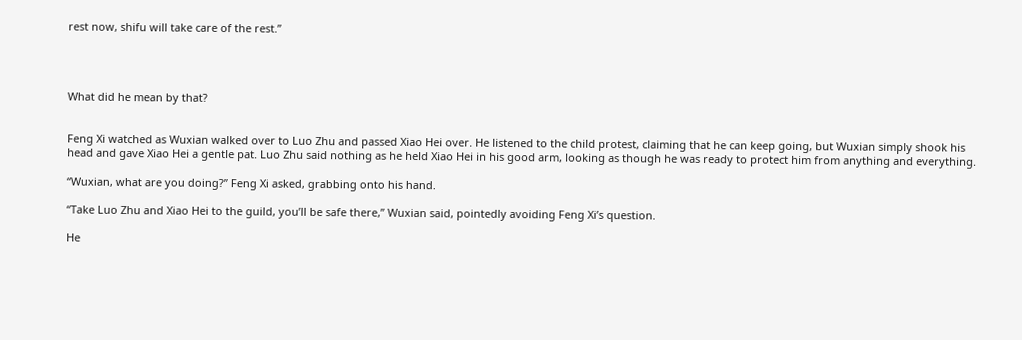rest now, shifu will take care of the rest.”




What did he mean by that?


Feng Xi watched as Wuxian walked over to Luo Zhu and passed Xiao Hei over. He listened to the child protest, claiming that he can keep going, but Wuxian simply shook his head and gave Xiao Hei a gentle pat. Luo Zhu said nothing as he held Xiao Hei in his good arm, looking as though he was ready to protect him from anything and everything.

“Wuxian, what are you doing?” Feng Xi asked, grabbing onto his hand.

“Take Luo Zhu and Xiao Hei to the guild, you’ll be safe there,” Wuxian said, pointedly avoiding Feng Xi’s question.

He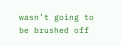wasn’t going to be brushed off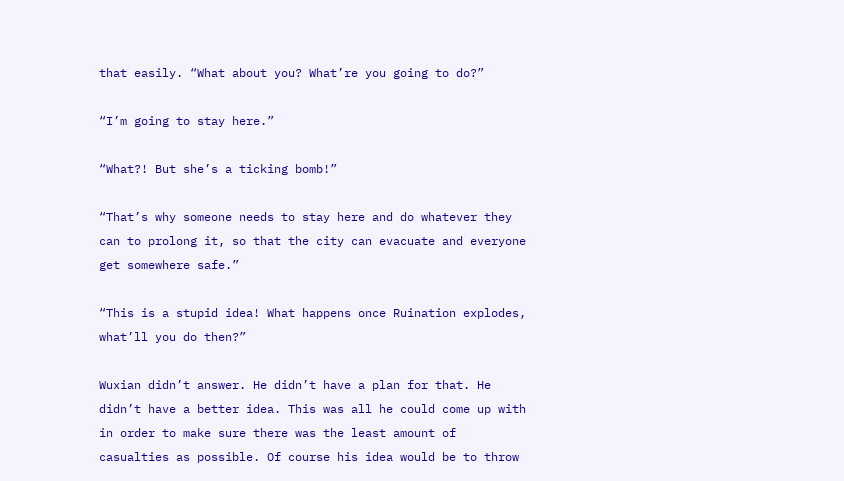that easily. “What about you? What’re you going to do?”

“I’m going to stay here.”

“What?! But she’s a ticking bomb!”

“That’s why someone needs to stay here and do whatever they can to prolong it, so that the city can evacuate and everyone get somewhere safe.”

“This is a stupid idea! What happens once Ruination explodes, what’ll you do then?”

Wuxian didn’t answer. He didn’t have a plan for that. He didn’t have a better idea. This was all he could come up with in order to make sure there was the least amount of casualties as possible. Of course his idea would be to throw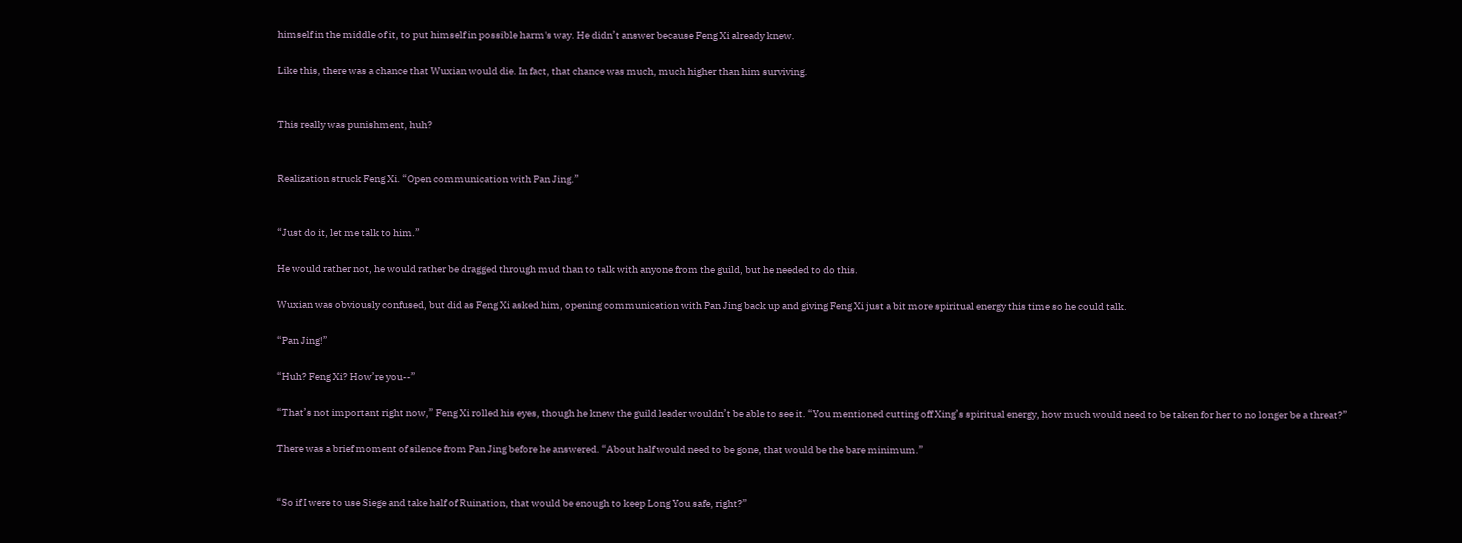himself in the middle of it, to put himself in possible harm's way. He didn’t answer because Feng Xi already knew.

Like this, there was a chance that Wuxian would die. In fact, that chance was much, much higher than him surviving.


This really was punishment, huh?


Realization struck Feng Xi. “Open communication with Pan Jing.”


“Just do it, let me talk to him.”

He would rather not, he would rather be dragged through mud than to talk with anyone from the guild, but he needed to do this.

Wuxian was obviously confused, but did as Feng Xi asked him, opening communication with Pan Jing back up and giving Feng Xi just a bit more spiritual energy this time so he could talk.

“Pan Jing!”

“Huh? Feng Xi? How’re you--”

“That’s not important right now,” Feng Xi rolled his eyes, though he knew the guild leader wouldn’t be able to see it. “You mentioned cutting off Xing’s spiritual energy, how much would need to be taken for her to no longer be a threat?”

There was a brief moment of silence from Pan Jing before he answered. “About half would need to be gone, that would be the bare minimum.”


“So if I were to use Siege and take half of Ruination, that would be enough to keep Long You safe, right?”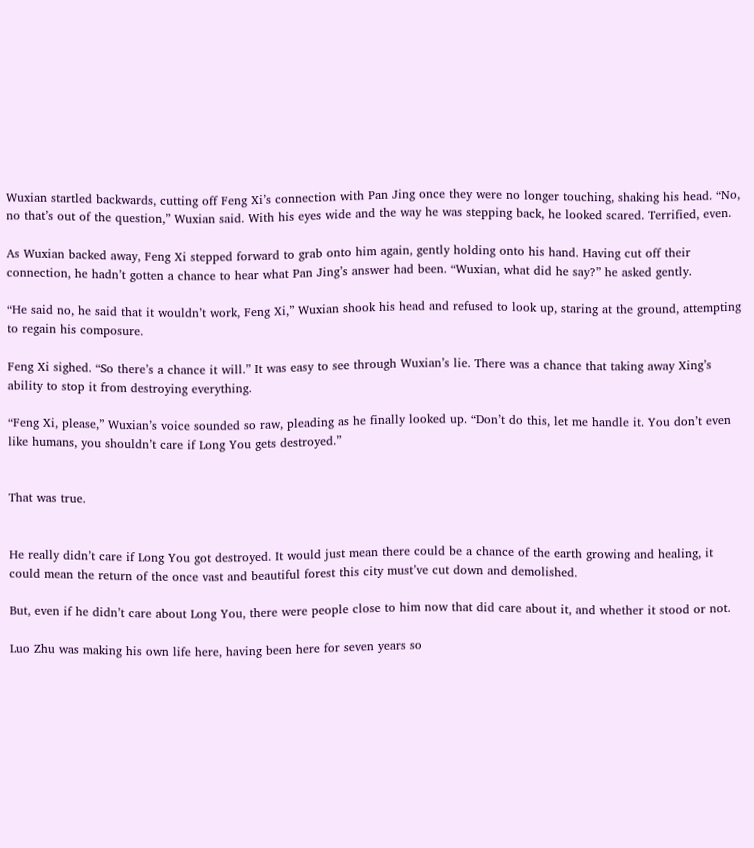Wuxian startled backwards, cutting off Feng Xi’s connection with Pan Jing once they were no longer touching, shaking his head. “No, no that’s out of the question,” Wuxian said. With his eyes wide and the way he was stepping back, he looked scared. Terrified, even.

As Wuxian backed away, Feng Xi stepped forward to grab onto him again, gently holding onto his hand. Having cut off their connection, he hadn’t gotten a chance to hear what Pan Jing’s answer had been. “Wuxian, what did he say?” he asked gently.

“He said no, he said that it wouldn’t work, Feng Xi,” Wuxian shook his head and refused to look up, staring at the ground, attempting to regain his composure.

Feng Xi sighed. “So there’s a chance it will.” It was easy to see through Wuxian’s lie. There was a chance that taking away Xing’s ability to stop it from destroying everything.

“Feng Xi, please,” Wuxian’s voice sounded so raw, pleading as he finally looked up. “Don’t do this, let me handle it. You don’t even like humans, you shouldn’t care if Long You gets destroyed.”


That was true.


He really didn’t care if Long You got destroyed. It would just mean there could be a chance of the earth growing and healing, it could mean the return of the once vast and beautiful forest this city must’ve cut down and demolished.

But, even if he didn’t care about Long You, there were people close to him now that did care about it, and whether it stood or not.

Luo Zhu was making his own life here, having been here for seven years so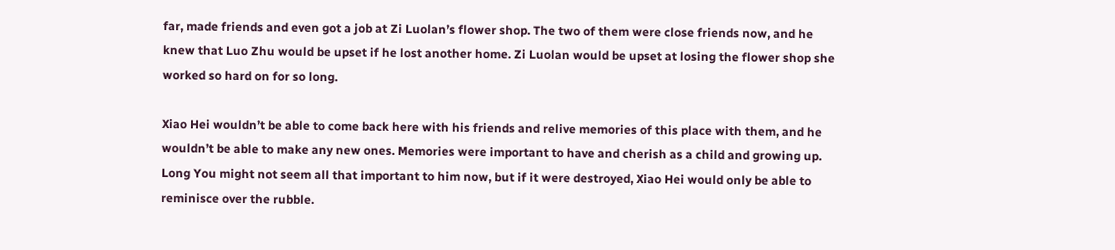far, made friends and even got a job at Zi Luolan’s flower shop. The two of them were close friends now, and he knew that Luo Zhu would be upset if he lost another home. Zi Luolan would be upset at losing the flower shop she worked so hard on for so long.

Xiao Hei wouldn’t be able to come back here with his friends and relive memories of this place with them, and he wouldn’t be able to make any new ones. Memories were important to have and cherish as a child and growing up. Long You might not seem all that important to him now, but if it were destroyed, Xiao Hei would only be able to reminisce over the rubble.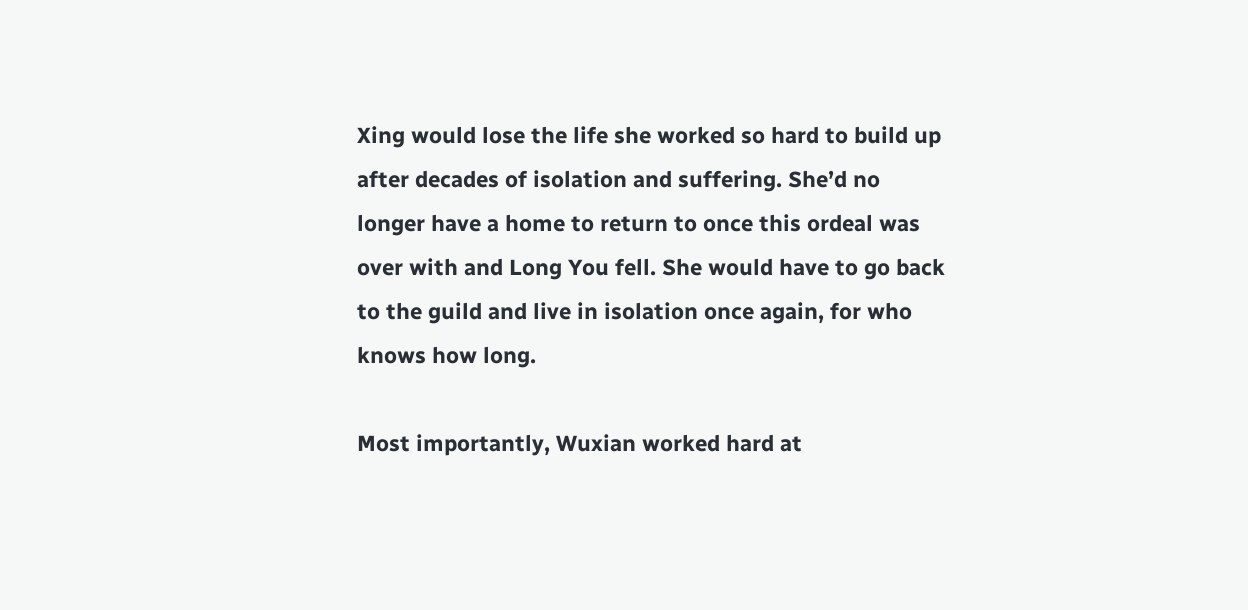Xing would lose the life she worked so hard to build up after decades of isolation and suffering. She’d no longer have a home to return to once this ordeal was over with and Long You fell. She would have to go back to the guild and live in isolation once again, for who knows how long.

Most importantly, Wuxian worked hard at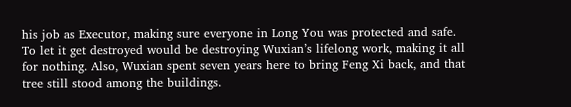his job as Executor, making sure everyone in Long You was protected and safe. To let it get destroyed would be destroying Wuxian’s lifelong work, making it all for nothing. Also, Wuxian spent seven years here to bring Feng Xi back, and that tree still stood among the buildings.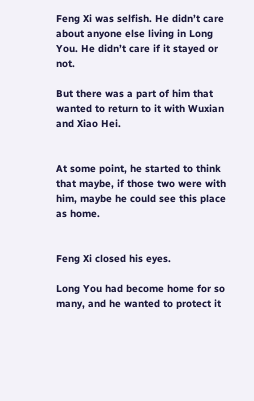Feng Xi was selfish. He didn’t care about anyone else living in Long You. He didn’t care if it stayed or not.

But there was a part of him that wanted to return to it with Wuxian and Xiao Hei.


At some point, he started to think that maybe, if those two were with him, maybe he could see this place as home.


Feng Xi closed his eyes.

Long You had become home for so many, and he wanted to protect it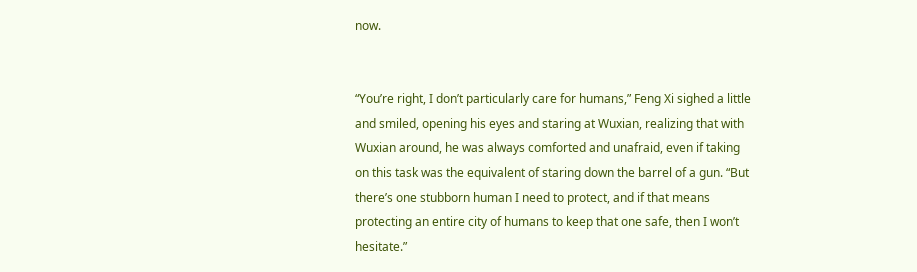now.


“You’re right, I don’t particularly care for humans,” Feng Xi sighed a little and smiled, opening his eyes and staring at Wuxian, realizing that with Wuxian around, he was always comforted and unafraid, even if taking on this task was the equivalent of staring down the barrel of a gun. “But there’s one stubborn human I need to protect, and if that means protecting an entire city of humans to keep that one safe, then I won’t hesitate.”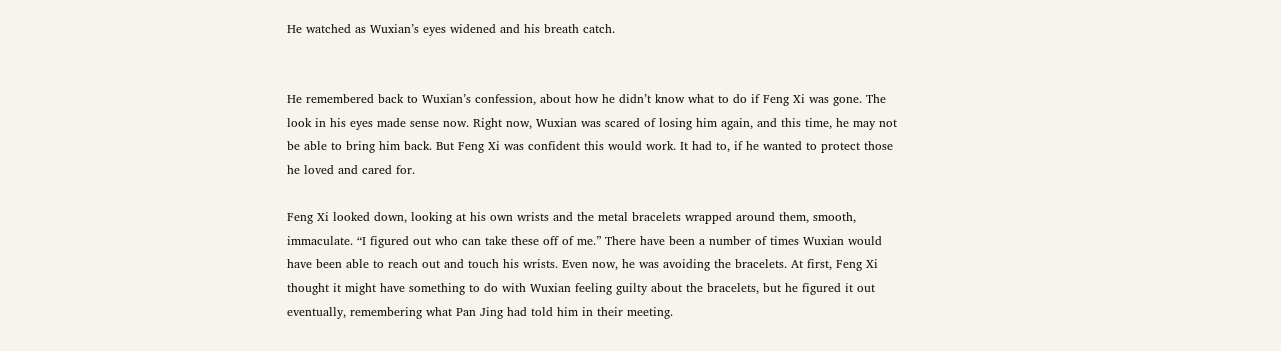He watched as Wuxian’s eyes widened and his breath catch.


He remembered back to Wuxian’s confession, about how he didn’t know what to do if Feng Xi was gone. The look in his eyes made sense now. Right now, Wuxian was scared of losing him again, and this time, he may not be able to bring him back. But Feng Xi was confident this would work. It had to, if he wanted to protect those he loved and cared for.

Feng Xi looked down, looking at his own wrists and the metal bracelets wrapped around them, smooth, immaculate. “I figured out who can take these off of me.” There have been a number of times Wuxian would have been able to reach out and touch his wrists. Even now, he was avoiding the bracelets. At first, Feng Xi thought it might have something to do with Wuxian feeling guilty about the bracelets, but he figured it out eventually, remembering what Pan Jing had told him in their meeting.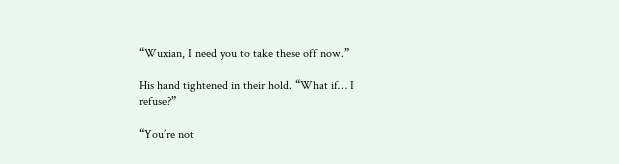“Wuxian, I need you to take these off now.”

His hand tightened in their hold. “What if… I refuse?”

“You’re not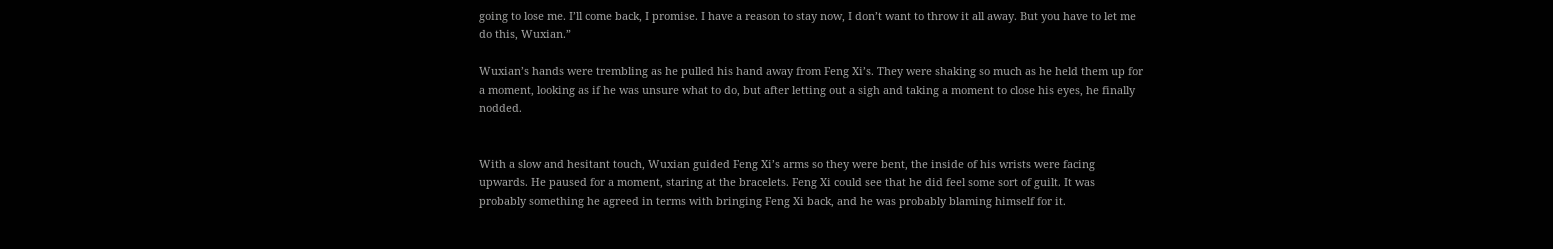going to lose me. I’ll come back, I promise. I have a reason to stay now, I don’t want to throw it all away. But you have to let me do this, Wuxian.”

Wuxian’s hands were trembling as he pulled his hand away from Feng Xi’s. They were shaking so much as he held them up for a moment, looking as if he was unsure what to do, but after letting out a sigh and taking a moment to close his eyes, he finally nodded.


With a slow and hesitant touch, Wuxian guided Feng Xi’s arms so they were bent, the inside of his wrists were facing upwards. He paused for a moment, staring at the bracelets. Feng Xi could see that he did feel some sort of guilt. It was probably something he agreed in terms with bringing Feng Xi back, and he was probably blaming himself for it.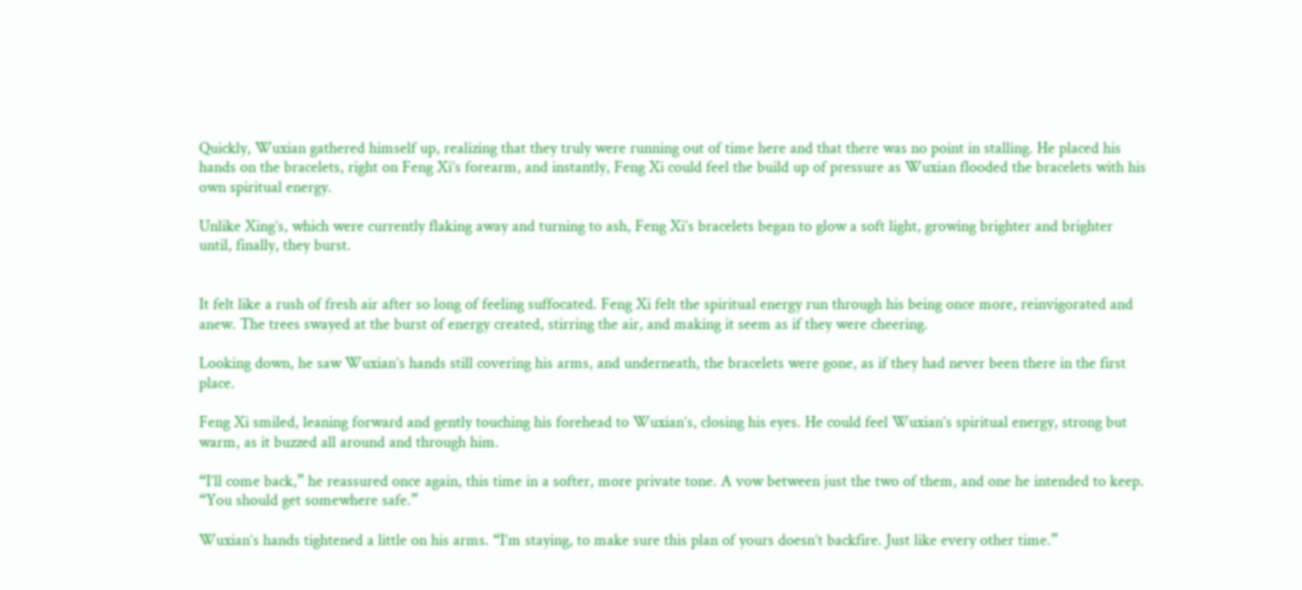Quickly, Wuxian gathered himself up, realizing that they truly were running out of time here and that there was no point in stalling. He placed his hands on the bracelets, right on Feng Xi’s forearm, and instantly, Feng Xi could feel the build up of pressure as Wuxian flooded the bracelets with his own spiritual energy.

Unlike Xing’s, which were currently flaking away and turning to ash, Feng Xi’s bracelets began to glow a soft light, growing brighter and brighter until, finally, they burst.


It felt like a rush of fresh air after so long of feeling suffocated. Feng Xi felt the spiritual energy run through his being once more, reinvigorated and anew. The trees swayed at the burst of energy created, stirring the air, and making it seem as if they were cheering.

Looking down, he saw Wuxian’s hands still covering his arms, and underneath, the bracelets were gone, as if they had never been there in the first place.

Feng Xi smiled, leaning forward and gently touching his forehead to Wuxian’s, closing his eyes. He could feel Wuxian’s spiritual energy, strong but warm, as it buzzed all around and through him.

“I’ll come back,” he reassured once again, this time in a softer, more private tone. A vow between just the two of them, and one he intended to keep. “You should get somewhere safe.”

Wuxian’s hands tightened a little on his arms. “I’m staying, to make sure this plan of yours doesn’t backfire. Just like every other time.”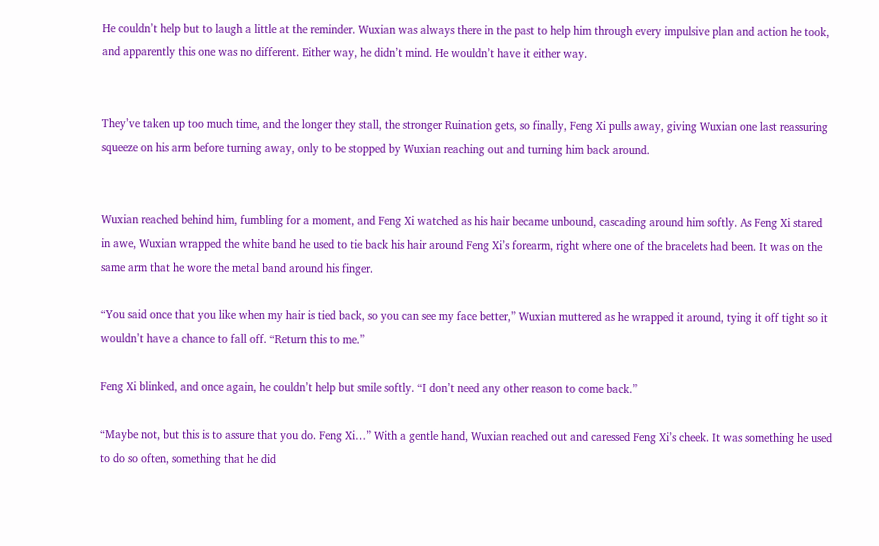He couldn’t help but to laugh a little at the reminder. Wuxian was always there in the past to help him through every impulsive plan and action he took, and apparently this one was no different. Either way, he didn’t mind. He wouldn’t have it either way.


They’ve taken up too much time, and the longer they stall, the stronger Ruination gets, so finally, Feng Xi pulls away, giving Wuxian one last reassuring squeeze on his arm before turning away, only to be stopped by Wuxian reaching out and turning him back around.


Wuxian reached behind him, fumbling for a moment, and Feng Xi watched as his hair became unbound, cascading around him softly. As Feng Xi stared in awe, Wuxian wrapped the white band he used to tie back his hair around Feng Xi’s forearm, right where one of the bracelets had been. It was on the same arm that he wore the metal band around his finger.

“You said once that you like when my hair is tied back, so you can see my face better,” Wuxian muttered as he wrapped it around, tying it off tight so it wouldn’t have a chance to fall off. “Return this to me.”

Feng Xi blinked, and once again, he couldn’t help but smile softly. “I don’t need any other reason to come back.”

“Maybe not, but this is to assure that you do. Feng Xi…” With a gentle hand, Wuxian reached out and caressed Feng Xi’s cheek. It was something he used to do so often, something that he did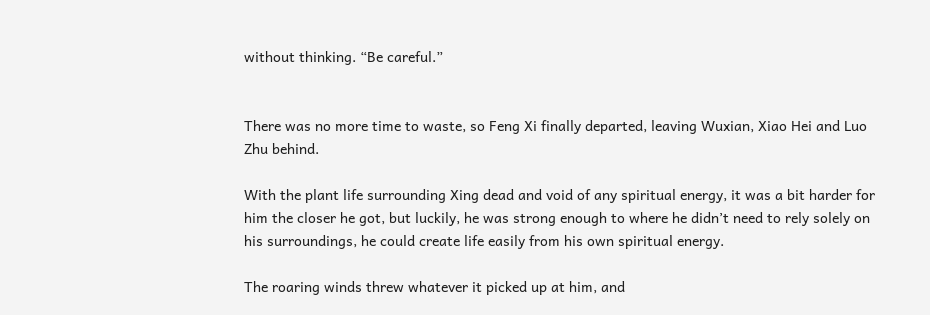without thinking. “Be careful.”


There was no more time to waste, so Feng Xi finally departed, leaving Wuxian, Xiao Hei and Luo Zhu behind.

With the plant life surrounding Xing dead and void of any spiritual energy, it was a bit harder for him the closer he got, but luckily, he was strong enough to where he didn’t need to rely solely on his surroundings, he could create life easily from his own spiritual energy.

The roaring winds threw whatever it picked up at him, and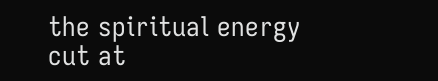the spiritual energy cut at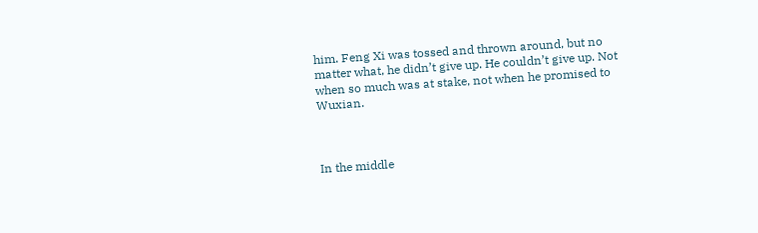him. Feng Xi was tossed and thrown around, but no matter what, he didn’t give up. He couldn’t give up. Not when so much was at stake, not when he promised to Wuxian.



In the middle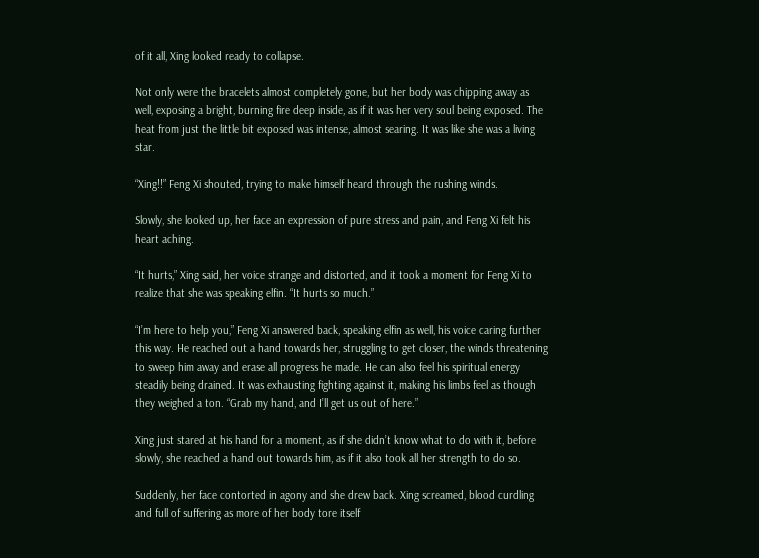of it all, Xing looked ready to collapse.

Not only were the bracelets almost completely gone, but her body was chipping away as well, exposing a bright, burning fire deep inside, as if it was her very soul being exposed. The heat from just the little bit exposed was intense, almost searing. It was like she was a living star.

“Xing!!” Feng Xi shouted, trying to make himself heard through the rushing winds.

Slowly, she looked up, her face an expression of pure stress and pain, and Feng Xi felt his heart aching.

“It hurts,” Xing said, her voice strange and distorted, and it took a moment for Feng Xi to realize that she was speaking elfin. “It hurts so much.”

“I’m here to help you,” Feng Xi answered back, speaking elfin as well, his voice caring further this way. He reached out a hand towards her, struggling to get closer, the winds threatening to sweep him away and erase all progress he made. He can also feel his spiritual energy steadily being drained. It was exhausting fighting against it, making his limbs feel as though they weighed a ton. “Grab my hand, and I’ll get us out of here.”

Xing just stared at his hand for a moment, as if she didn’t know what to do with it, before slowly, she reached a hand out towards him, as if it also took all her strength to do so.

Suddenly, her face contorted in agony and she drew back. Xing screamed, blood curdling and full of suffering as more of her body tore itself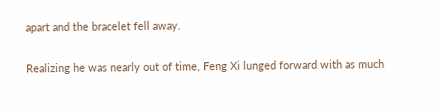apart and the bracelet fell away.

Realizing he was nearly out of time, Feng Xi lunged forward with as much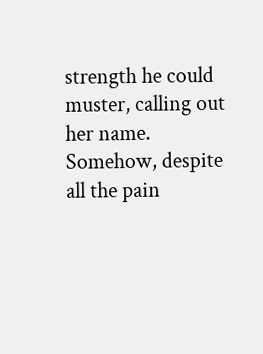strength he could muster, calling out her name. Somehow, despite all the pain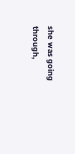she was going through,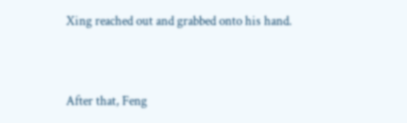Xing reached out and grabbed onto his hand.



After that, Feng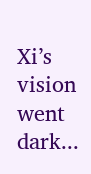Xi’s vision went dark...